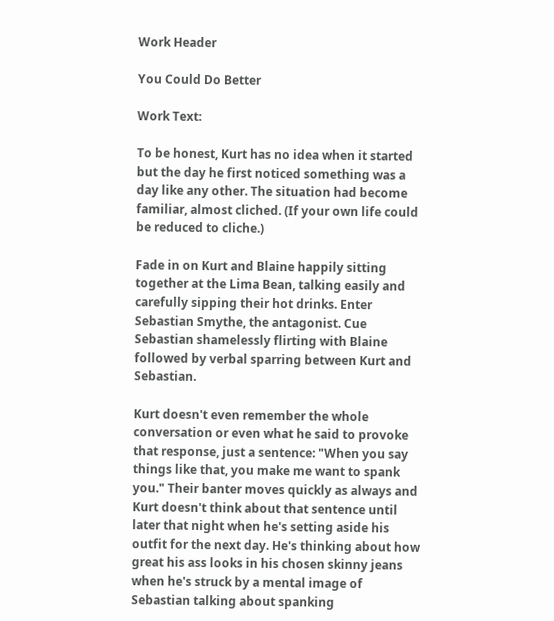Work Header

You Could Do Better

Work Text:

To be honest, Kurt has no idea when it started but the day he first noticed something was a day like any other. The situation had become familiar, almost cliched. (If your own life could be reduced to cliche.)

Fade in on Kurt and Blaine happily sitting together at the Lima Bean, talking easily and carefully sipping their hot drinks. Enter Sebastian Smythe, the antagonist. Cue Sebastian shamelessly flirting with Blaine followed by verbal sparring between Kurt and Sebastian.

Kurt doesn't even remember the whole conversation or even what he said to provoke that response, just a sentence: "When you say things like that, you make me want to spank you." Their banter moves quickly as always and Kurt doesn't think about that sentence until later that night when he's setting aside his outfit for the next day. He's thinking about how great his ass looks in his chosen skinny jeans when he's struck by a mental image of Sebastian talking about spanking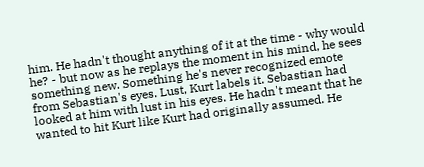him. He hadn't thought anything of it at the time - why would he? - but now as he replays the moment in his mind, he sees something new. Something he's never recognized emote from Sebastian's eyes. Lust, Kurt labels it. Sebastian had looked at him with lust in his eyes. He hadn't meant that he wanted to hit Kurt like Kurt had originally assumed. He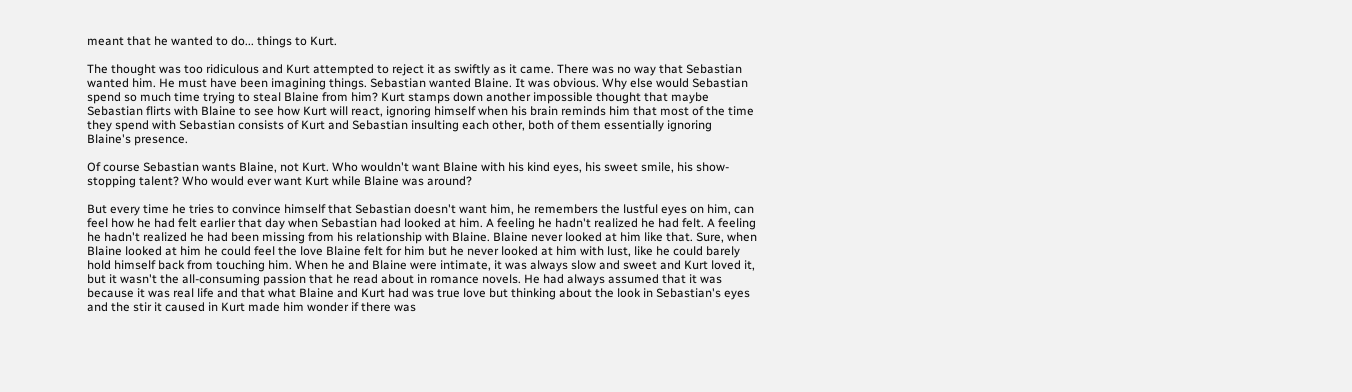meant that he wanted to do... things to Kurt.

The thought was too ridiculous and Kurt attempted to reject it as swiftly as it came. There was no way that Sebastian wanted him. He must have been imagining things. Sebastian wanted Blaine. It was obvious. Why else would Sebastian spend so much time trying to steal Blaine from him? Kurt stamps down another impossible thought that maybe Sebastian flirts with Blaine to see how Kurt will react, ignoring himself when his brain reminds him that most of the time they spend with Sebastian consists of Kurt and Sebastian insulting each other, both of them essentially ignoring Blaine's presence.

Of course Sebastian wants Blaine, not Kurt. Who wouldn't want Blaine with his kind eyes, his sweet smile, his show-stopping talent? Who would ever want Kurt while Blaine was around?

But every time he tries to convince himself that Sebastian doesn't want him, he remembers the lustful eyes on him, can feel how he had felt earlier that day when Sebastian had looked at him. A feeling he hadn't realized he had felt. A feeling he hadn't realized he had been missing from his relationship with Blaine. Blaine never looked at him like that. Sure, when Blaine looked at him he could feel the love Blaine felt for him but he never looked at him with lust, like he could barely hold himself back from touching him. When he and Blaine were intimate, it was always slow and sweet and Kurt loved it, but it wasn't the all-consuming passion that he read about in romance novels. He had always assumed that it was because it was real life and that what Blaine and Kurt had was true love but thinking about the look in Sebastian's eyes and the stir it caused in Kurt made him wonder if there was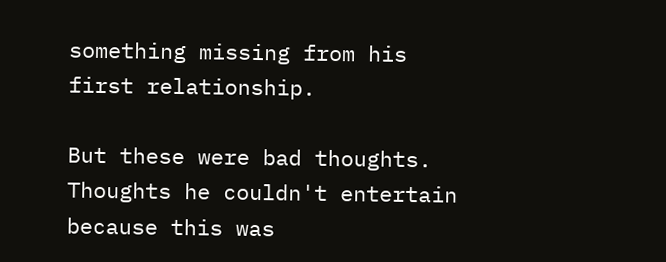something missing from his first relationship.

But these were bad thoughts. Thoughts he couldn't entertain because this was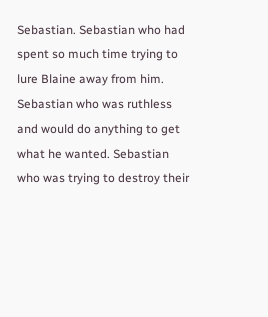Sebastian. Sebastian who had spent so much time trying to lure Blaine away from him. Sebastian who was ruthless and would do anything to get what he wanted. Sebastian who was trying to destroy their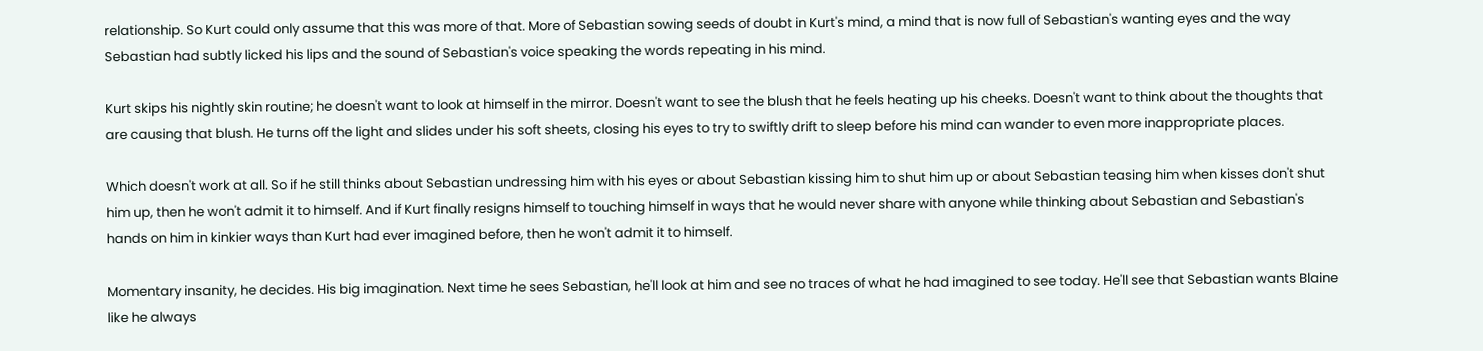relationship. So Kurt could only assume that this was more of that. More of Sebastian sowing seeds of doubt in Kurt's mind, a mind that is now full of Sebastian's wanting eyes and the way Sebastian had subtly licked his lips and the sound of Sebastian's voice speaking the words repeating in his mind.

Kurt skips his nightly skin routine; he doesn't want to look at himself in the mirror. Doesn't want to see the blush that he feels heating up his cheeks. Doesn't want to think about the thoughts that are causing that blush. He turns off the light and slides under his soft sheets, closing his eyes to try to swiftly drift to sleep before his mind can wander to even more inappropriate places.

Which doesn't work at all. So if he still thinks about Sebastian undressing him with his eyes or about Sebastian kissing him to shut him up or about Sebastian teasing him when kisses don't shut him up, then he won't admit it to himself. And if Kurt finally resigns himself to touching himself in ways that he would never share with anyone while thinking about Sebastian and Sebastian's hands on him in kinkier ways than Kurt had ever imagined before, then he won't admit it to himself.

Momentary insanity, he decides. His big imagination. Next time he sees Sebastian, he'll look at him and see no traces of what he had imagined to see today. He'll see that Sebastian wants Blaine like he always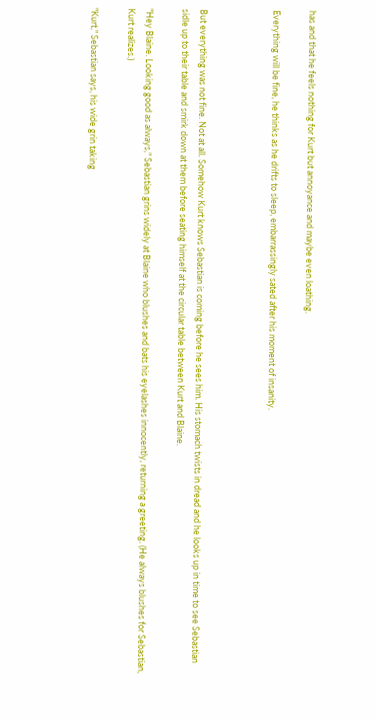has and that he feels nothing for Kurt but annoyance and maybe even loathing.

Everything will be fine, he thinks as he drifts to sleep, embarrassingly sated after his moment of insanity.



But everything was not fine. Not at all. Somehow Kurt knows Sebastian is coming before he sees him. His stomach twists in dread and he looks up in time to see Sebastian sidle up to their table and smirk down at them before seating himself at the circular table between Kurt and Blaine.

"Hey Blaine. Looking good as always," Sebastian grins widely at Blaine who blushes and bats his eyelashes innocently, returning a greeting. (He always blushes for Sebastian, Kurt realizes.)

"Kurt," Sebastian says, his wide grin taking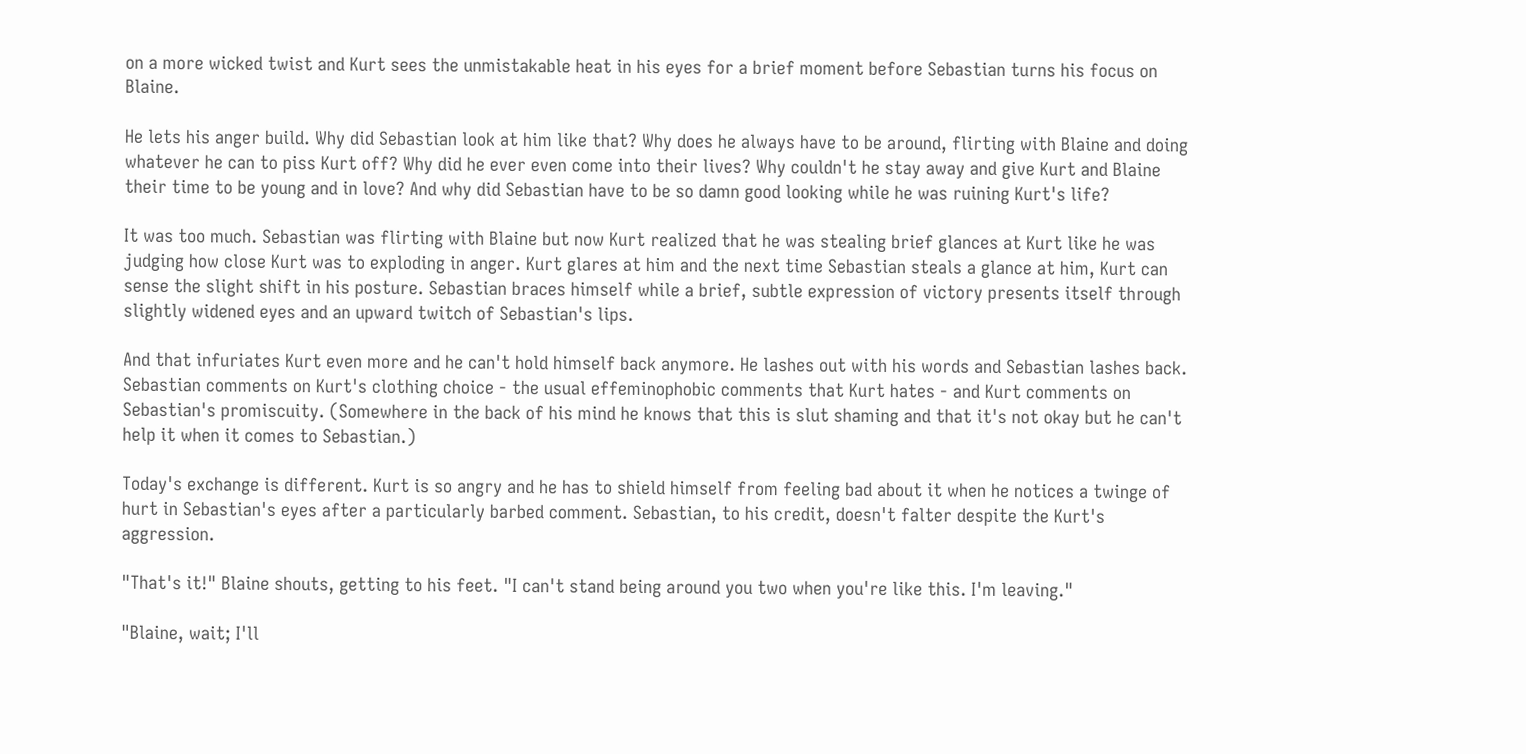on a more wicked twist and Kurt sees the unmistakable heat in his eyes for a brief moment before Sebastian turns his focus on Blaine.

He lets his anger build. Why did Sebastian look at him like that? Why does he always have to be around, flirting with Blaine and doing whatever he can to piss Kurt off? Why did he ever even come into their lives? Why couldn't he stay away and give Kurt and Blaine their time to be young and in love? And why did Sebastian have to be so damn good looking while he was ruining Kurt's life?

It was too much. Sebastian was flirting with Blaine but now Kurt realized that he was stealing brief glances at Kurt like he was judging how close Kurt was to exploding in anger. Kurt glares at him and the next time Sebastian steals a glance at him, Kurt can sense the slight shift in his posture. Sebastian braces himself while a brief, subtle expression of victory presents itself through slightly widened eyes and an upward twitch of Sebastian's lips.

And that infuriates Kurt even more and he can't hold himself back anymore. He lashes out with his words and Sebastian lashes back. Sebastian comments on Kurt's clothing choice - the usual effeminophobic comments that Kurt hates - and Kurt comments on Sebastian's promiscuity. (Somewhere in the back of his mind he knows that this is slut shaming and that it's not okay but he can't help it when it comes to Sebastian.)

Today's exchange is different. Kurt is so angry and he has to shield himself from feeling bad about it when he notices a twinge of hurt in Sebastian's eyes after a particularly barbed comment. Sebastian, to his credit, doesn't falter despite the Kurt's aggression.

"That's it!" Blaine shouts, getting to his feet. "I can't stand being around you two when you're like this. I'm leaving."

"Blaine, wait; I'll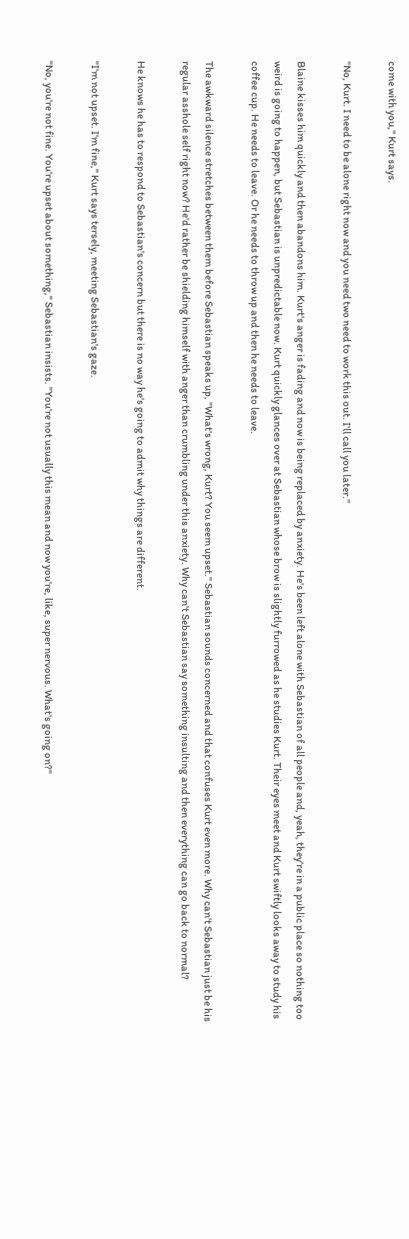come with you," Kurt says.

"No, Kurt. I need to be alone right now and you need two need to work this out. I'll call you later."

Blaine kisses him quickly and then abandons him. Kurt's anger is fading and now is being replaced by anxiety. He's been left alone with Sebastian of all people and, yeah, they're in a public place so nothing too weird is going to happen, but Sebastian is unpredictable now. Kurt quickly glances over at Sebastian whose brow is slightly furrowed as he studies Kurt. Their eyes meet and Kurt swiftly looks away to study his coffee cup. He needs to leave. Or he needs to throw up and then he needs to leave.

The awkward silence stretches between them before Sebastian speaks up, "What's wrong, Kurt? You seem upset." Sebastian sounds concerned and that confuses Kurt even more. Why can't Sebastian just be his regular asshole self right now? He'd rather be shielding himself with anger than crumbling under this anxiety. Why can't Sebastian say something insulting and then everything can go back to normal?

He knows he has to respond to Sebastian's concern but there is no way he's going to admit why things are different.

"I'm not upset. I'm fine," Kurt says tersely, meeting Sebastian's gaze.

"No, you're not fine. You're upset about something," Sebastian insists. "You're not usually this mean and now you're, like, super nervous. What's going on?"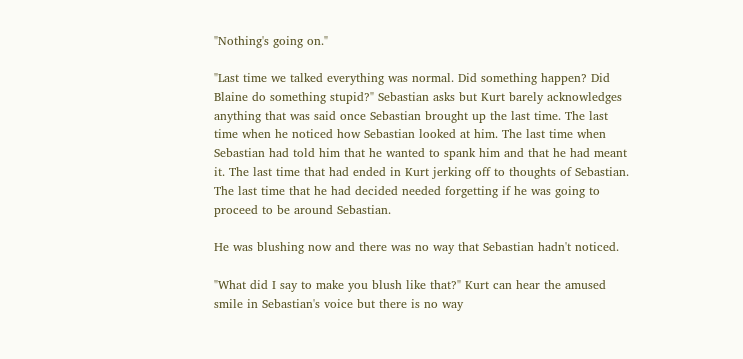"Nothing's going on."

"Last time we talked everything was normal. Did something happen? Did Blaine do something stupid?" Sebastian asks but Kurt barely acknowledges anything that was said once Sebastian brought up the last time. The last time when he noticed how Sebastian looked at him. The last time when Sebastian had told him that he wanted to spank him and that he had meant it. The last time that had ended in Kurt jerking off to thoughts of Sebastian. The last time that he had decided needed forgetting if he was going to proceed to be around Sebastian.

He was blushing now and there was no way that Sebastian hadn't noticed.

"What did I say to make you blush like that?" Kurt can hear the amused smile in Sebastian's voice but there is no way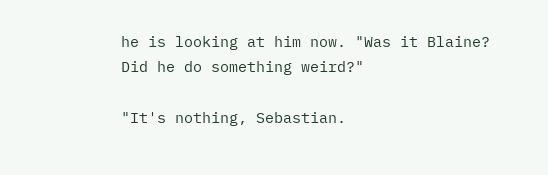he is looking at him now. "Was it Blaine? Did he do something weird?"

"It's nothing, Sebastian.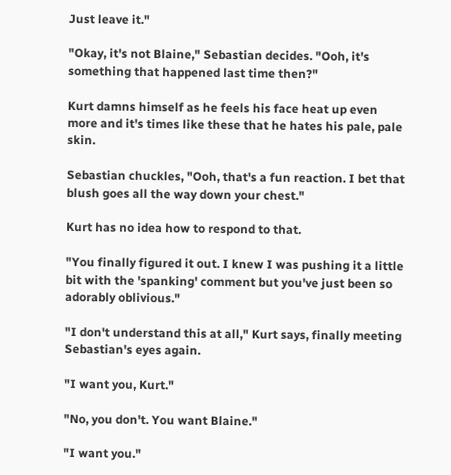Just leave it."

"Okay, it's not Blaine," Sebastian decides. "Ooh, it's something that happened last time then?"

Kurt damns himself as he feels his face heat up even more and it's times like these that he hates his pale, pale skin.

Sebastian chuckles, "Ooh, that's a fun reaction. I bet that blush goes all the way down your chest."

Kurt has no idea how to respond to that.

"You finally figured it out. I knew I was pushing it a little bit with the 'spanking' comment but you've just been so adorably oblivious."

"I don't understand this at all," Kurt says, finally meeting Sebastian's eyes again.

"I want you, Kurt."

"No, you don't. You want Blaine."

"I want you."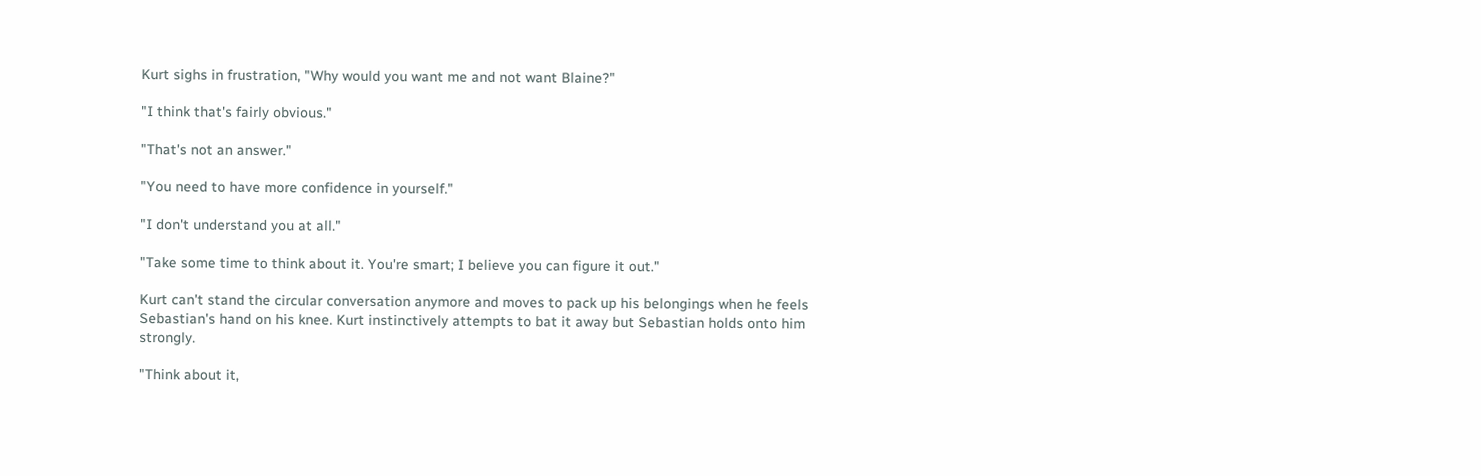Kurt sighs in frustration, "Why would you want me and not want Blaine?"

"I think that's fairly obvious."

"That's not an answer."

"You need to have more confidence in yourself."

"I don't understand you at all."

"Take some time to think about it. You're smart; I believe you can figure it out."

Kurt can't stand the circular conversation anymore and moves to pack up his belongings when he feels Sebastian's hand on his knee. Kurt instinctively attempts to bat it away but Sebastian holds onto him strongly.

"Think about it,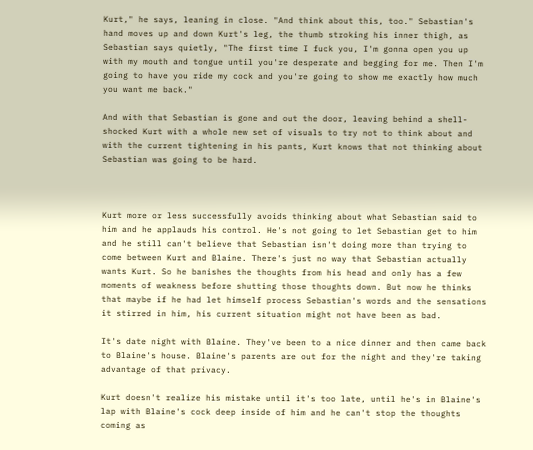Kurt," he says, leaning in close. "And think about this, too." Sebastian's hand moves up and down Kurt's leg, the thumb stroking his inner thigh, as Sebastian says quietly, "The first time I fuck you, I'm gonna open you up with my mouth and tongue until you're desperate and begging for me. Then I'm going to have you ride my cock and you're going to show me exactly how much you want me back."

And with that Sebastian is gone and out the door, leaving behind a shell-shocked Kurt with a whole new set of visuals to try not to think about and with the current tightening in his pants, Kurt knows that not thinking about Sebastian was going to be hard.



Kurt more or less successfully avoids thinking about what Sebastian said to him and he applauds his control. He's not going to let Sebastian get to him and he still can't believe that Sebastian isn't doing more than trying to come between Kurt and Blaine. There's just no way that Sebastian actually wants Kurt. So he banishes the thoughts from his head and only has a few moments of weakness before shutting those thoughts down. But now he thinks that maybe if he had let himself process Sebastian's words and the sensations it stirred in him, his current situation might not have been as bad.

It's date night with Blaine. They've been to a nice dinner and then came back to Blaine's house. Blaine's parents are out for the night and they're taking advantage of that privacy.

Kurt doesn't realize his mistake until it's too late, until he's in Blaine's lap with Blaine's cock deep inside of him and he can't stop the thoughts coming as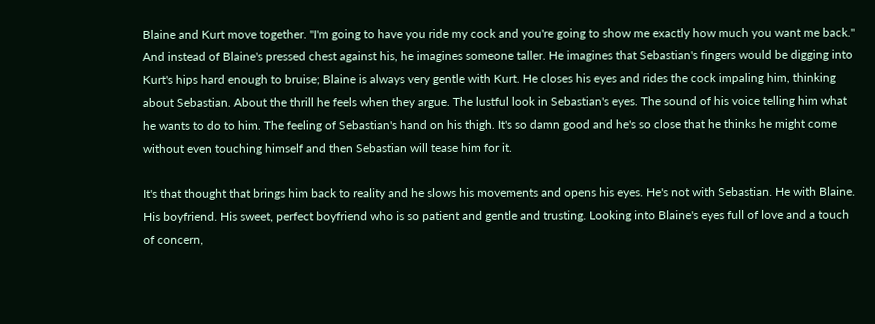Blaine and Kurt move together. "I'm going to have you ride my cock and you're going to show me exactly how much you want me back." And instead of Blaine's pressed chest against his, he imagines someone taller. He imagines that Sebastian's fingers would be digging into Kurt's hips hard enough to bruise; Blaine is always very gentle with Kurt. He closes his eyes and rides the cock impaling him, thinking about Sebastian. About the thrill he feels when they argue. The lustful look in Sebastian's eyes. The sound of his voice telling him what he wants to do to him. The feeling of Sebastian's hand on his thigh. It's so damn good and he's so close that he thinks he might come without even touching himself and then Sebastian will tease him for it.

It's that thought that brings him back to reality and he slows his movements and opens his eyes. He's not with Sebastian. He with Blaine. His boyfriend. His sweet, perfect boyfriend who is so patient and gentle and trusting. Looking into Blaine's eyes full of love and a touch of concern,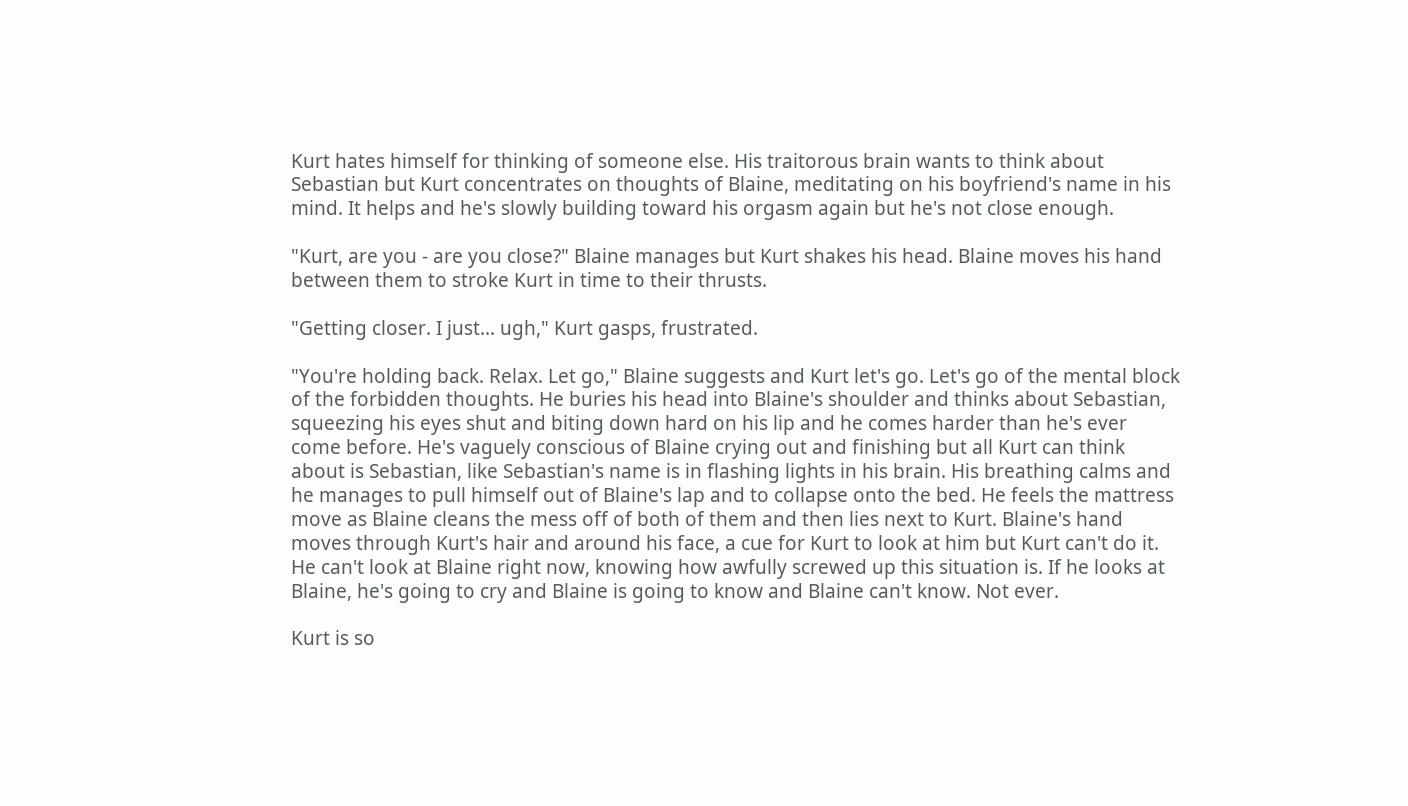Kurt hates himself for thinking of someone else. His traitorous brain wants to think about Sebastian but Kurt concentrates on thoughts of Blaine, meditating on his boyfriend's name in his mind. It helps and he's slowly building toward his orgasm again but he's not close enough.

"Kurt, are you - are you close?" Blaine manages but Kurt shakes his head. Blaine moves his hand between them to stroke Kurt in time to their thrusts.

"Getting closer. I just... ugh," Kurt gasps, frustrated.

"You're holding back. Relax. Let go," Blaine suggests and Kurt let's go. Let's go of the mental block of the forbidden thoughts. He buries his head into Blaine's shoulder and thinks about Sebastian, squeezing his eyes shut and biting down hard on his lip and he comes harder than he's ever come before. He's vaguely conscious of Blaine crying out and finishing but all Kurt can think about is Sebastian, like Sebastian's name is in flashing lights in his brain. His breathing calms and he manages to pull himself out of Blaine's lap and to collapse onto the bed. He feels the mattress move as Blaine cleans the mess off of both of them and then lies next to Kurt. Blaine's hand moves through Kurt's hair and around his face, a cue for Kurt to look at him but Kurt can't do it. He can't look at Blaine right now, knowing how awfully screwed up this situation is. If he looks at Blaine, he's going to cry and Blaine is going to know and Blaine can't know. Not ever.

Kurt is so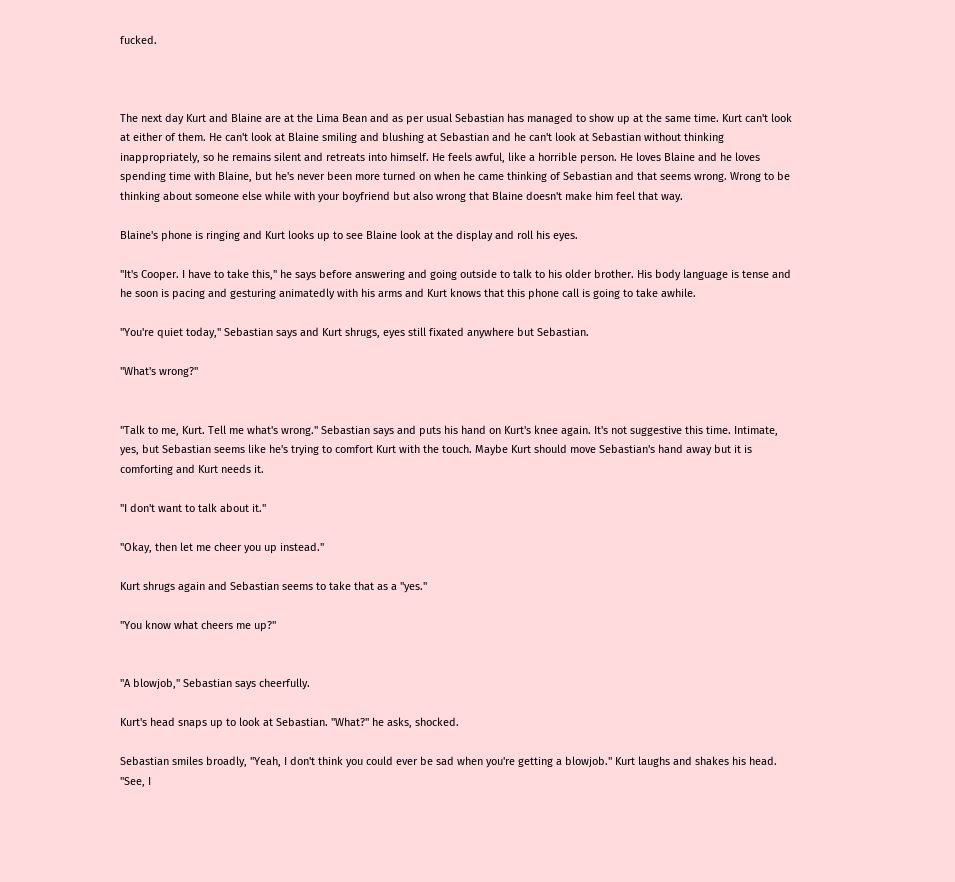fucked.



The next day Kurt and Blaine are at the Lima Bean and as per usual Sebastian has managed to show up at the same time. Kurt can't look at either of them. He can't look at Blaine smiling and blushing at Sebastian and he can't look at Sebastian without thinking inappropriately, so he remains silent and retreats into himself. He feels awful, like a horrible person. He loves Blaine and he loves spending time with Blaine, but he's never been more turned on when he came thinking of Sebastian and that seems wrong. Wrong to be thinking about someone else while with your boyfriend but also wrong that Blaine doesn't make him feel that way.

Blaine's phone is ringing and Kurt looks up to see Blaine look at the display and roll his eyes.

"It's Cooper. I have to take this," he says before answering and going outside to talk to his older brother. His body language is tense and he soon is pacing and gesturing animatedly with his arms and Kurt knows that this phone call is going to take awhile.

"You're quiet today," Sebastian says and Kurt shrugs, eyes still fixated anywhere but Sebastian.

"What's wrong?"


"Talk to me, Kurt. Tell me what's wrong." Sebastian says and puts his hand on Kurt's knee again. It's not suggestive this time. Intimate, yes, but Sebastian seems like he's trying to comfort Kurt with the touch. Maybe Kurt should move Sebastian's hand away but it is comforting and Kurt needs it.

"I don't want to talk about it."

"Okay, then let me cheer you up instead."

Kurt shrugs again and Sebastian seems to take that as a "yes."

"You know what cheers me up?"


"A blowjob," Sebastian says cheerfully.

Kurt's head snaps up to look at Sebastian. "What?" he asks, shocked.

Sebastian smiles broadly, "Yeah, I don't think you could ever be sad when you're getting a blowjob." Kurt laughs and shakes his head. "See, I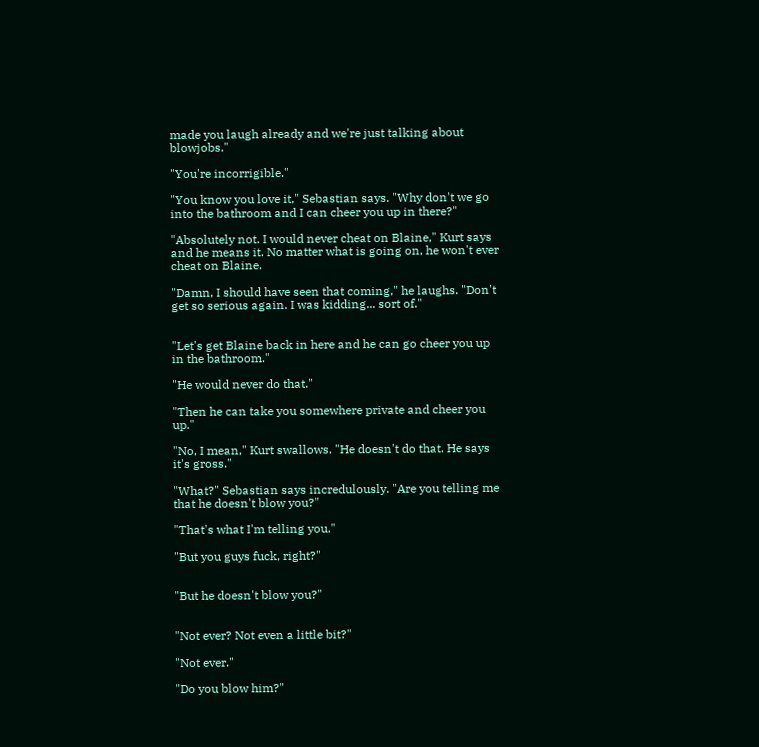made you laugh already and we're just talking about blowjobs."

"You're incorrigible."

"You know you love it," Sebastian says. "Why don't we go into the bathroom and I can cheer you up in there?"

"Absolutely not. I would never cheat on Blaine," Kurt says and he means it. No matter what is going on, he won't ever cheat on Blaine.

"Damn, I should have seen that coming," he laughs. "Don't get so serious again. I was kidding... sort of."


"Let's get Blaine back in here and he can go cheer you up in the bathroom."

"He would never do that."

"Then he can take you somewhere private and cheer you up."

"No, I mean," Kurt swallows. "He doesn't do that. He says it's gross."

"What?" Sebastian says incredulously. "Are you telling me that he doesn't blow you?"

"That's what I'm telling you."

"But you guys fuck, right?"


"But he doesn't blow you?"


"Not ever? Not even a little bit?"

"Not ever."

"Do you blow him?"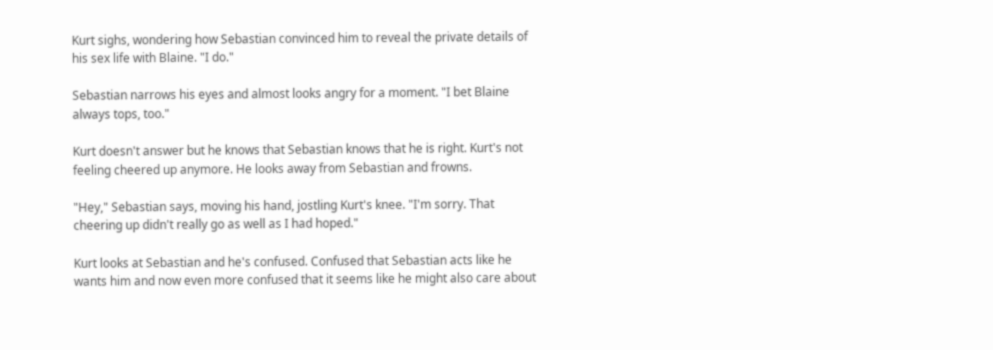Kurt sighs, wondering how Sebastian convinced him to reveal the private details of his sex life with Blaine. "I do."

Sebastian narrows his eyes and almost looks angry for a moment. "I bet Blaine always tops, too."

Kurt doesn't answer but he knows that Sebastian knows that he is right. Kurt's not feeling cheered up anymore. He looks away from Sebastian and frowns.

"Hey," Sebastian says, moving his hand, jostling Kurt's knee. "I'm sorry. That cheering up didn't really go as well as I had hoped."

Kurt looks at Sebastian and he's confused. Confused that Sebastian acts like he wants him and now even more confused that it seems like he might also care about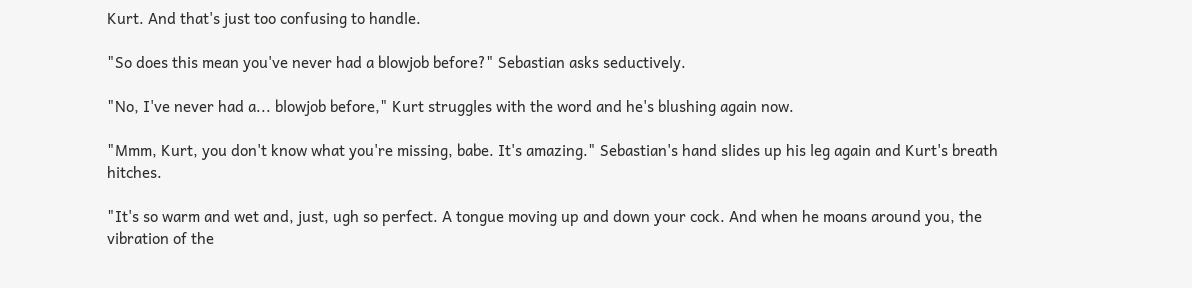Kurt. And that's just too confusing to handle.

"So does this mean you've never had a blowjob before?" Sebastian asks seductively.

"No, I've never had a... blowjob before," Kurt struggles with the word and he's blushing again now.

"Mmm, Kurt, you don't know what you're missing, babe. It's amazing." Sebastian's hand slides up his leg again and Kurt's breath hitches.

"It's so warm and wet and, just, ugh so perfect. A tongue moving up and down your cock. And when he moans around you, the vibration of the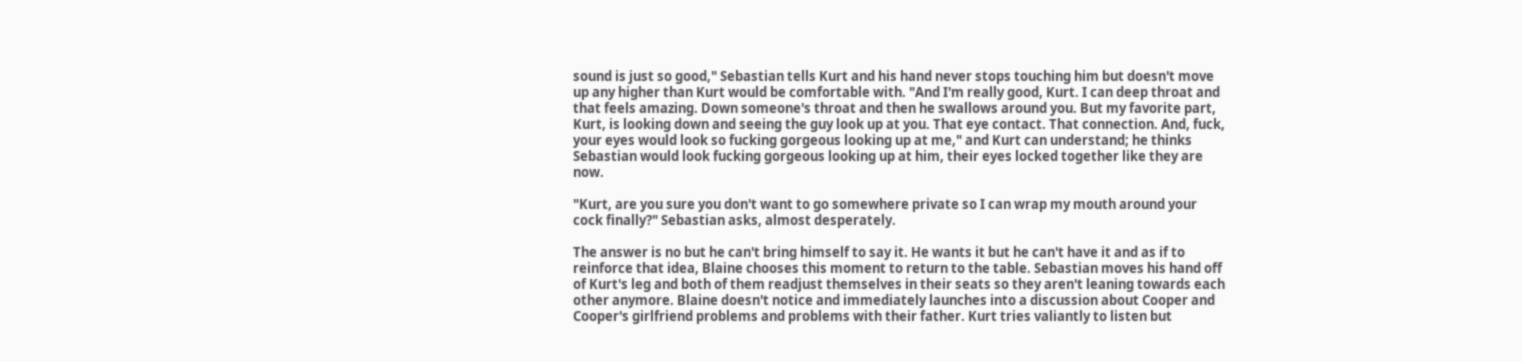sound is just so good," Sebastian tells Kurt and his hand never stops touching him but doesn't move up any higher than Kurt would be comfortable with. "And I'm really good, Kurt. I can deep throat and that feels amazing. Down someone's throat and then he swallows around you. But my favorite part, Kurt, is looking down and seeing the guy look up at you. That eye contact. That connection. And, fuck, your eyes would look so fucking gorgeous looking up at me," and Kurt can understand; he thinks Sebastian would look fucking gorgeous looking up at him, their eyes locked together like they are now.

"Kurt, are you sure you don't want to go somewhere private so I can wrap my mouth around your cock finally?" Sebastian asks, almost desperately.

The answer is no but he can't bring himself to say it. He wants it but he can't have it and as if to reinforce that idea, Blaine chooses this moment to return to the table. Sebastian moves his hand off of Kurt's leg and both of them readjust themselves in their seats so they aren't leaning towards each other anymore. Blaine doesn't notice and immediately launches into a discussion about Cooper and Cooper's girlfriend problems and problems with their father. Kurt tries valiantly to listen but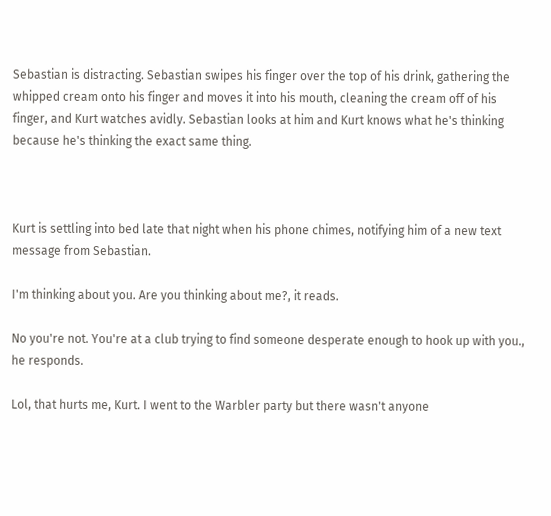Sebastian is distracting. Sebastian swipes his finger over the top of his drink, gathering the whipped cream onto his finger and moves it into his mouth, cleaning the cream off of his finger, and Kurt watches avidly. Sebastian looks at him and Kurt knows what he's thinking because he's thinking the exact same thing.



Kurt is settling into bed late that night when his phone chimes, notifying him of a new text message from Sebastian.

I'm thinking about you. Are you thinking about me?, it reads.

No you're not. You're at a club trying to find someone desperate enough to hook up with you., he responds.

Lol, that hurts me, Kurt. I went to the Warbler party but there wasn't anyone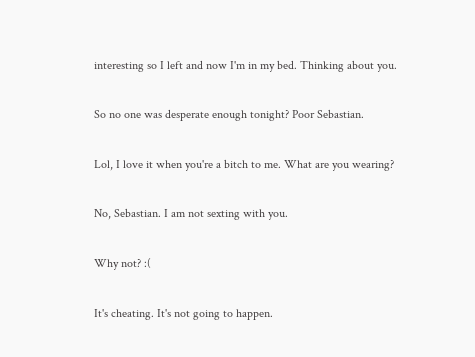interesting so I left and now I'm in my bed. Thinking about you.

So no one was desperate enough tonight? Poor Sebastian.

Lol, I love it when you're a bitch to me. What are you wearing?

No, Sebastian. I am not sexting with you.

Why not? :(

It's cheating. It's not going to happen.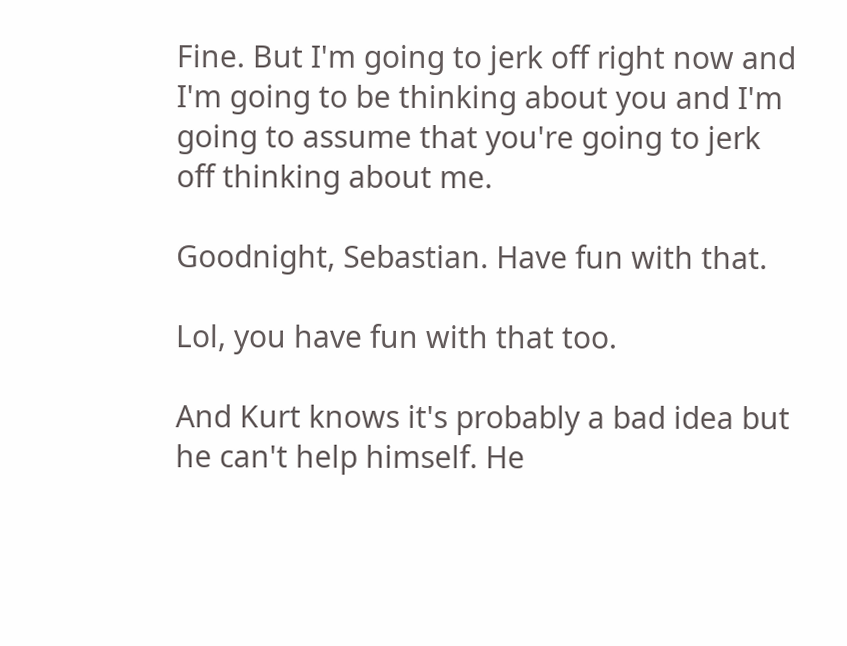Fine. But I'm going to jerk off right now and I'm going to be thinking about you and I'm going to assume that you're going to jerk off thinking about me.

Goodnight, Sebastian. Have fun with that.

Lol, you have fun with that too.

And Kurt knows it's probably a bad idea but he can't help himself. He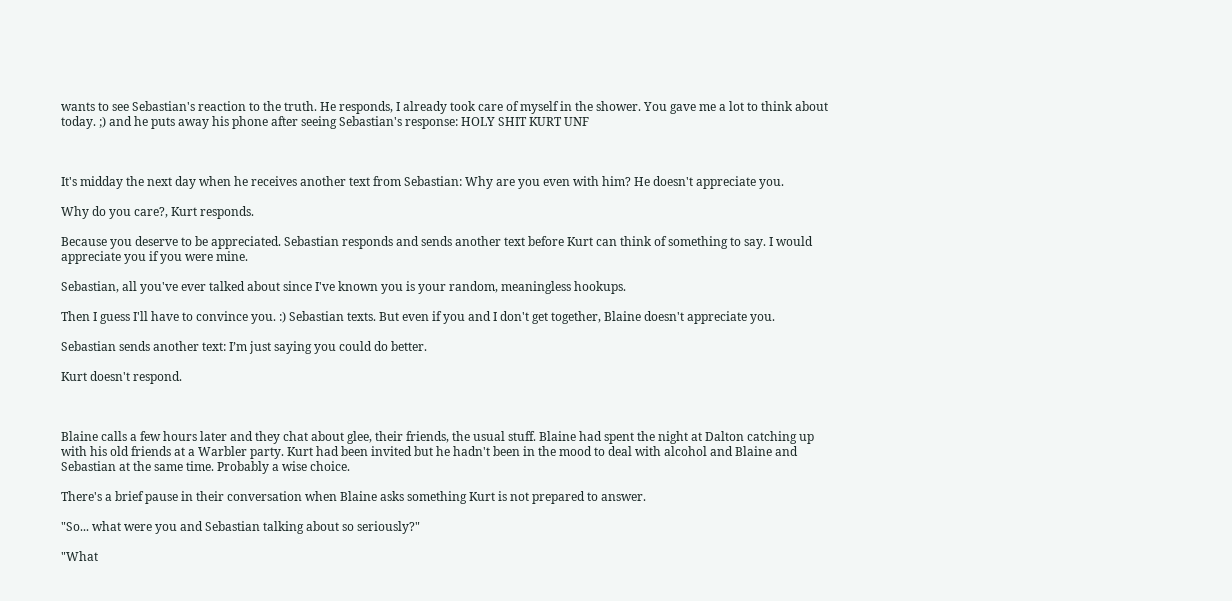wants to see Sebastian's reaction to the truth. He responds, I already took care of myself in the shower. You gave me a lot to think about today. ;) and he puts away his phone after seeing Sebastian's response: HOLY SHIT KURT UNF



It's midday the next day when he receives another text from Sebastian: Why are you even with him? He doesn't appreciate you.

Why do you care?, Kurt responds.

Because you deserve to be appreciated. Sebastian responds and sends another text before Kurt can think of something to say. I would appreciate you if you were mine.

Sebastian, all you've ever talked about since I've known you is your random, meaningless hookups.

Then I guess I'll have to convince you. :) Sebastian texts. But even if you and I don't get together, Blaine doesn't appreciate you.

Sebastian sends another text: I’m just saying you could do better.

Kurt doesn't respond.



Blaine calls a few hours later and they chat about glee, their friends, the usual stuff. Blaine had spent the night at Dalton catching up with his old friends at a Warbler party. Kurt had been invited but he hadn't been in the mood to deal with alcohol and Blaine and Sebastian at the same time. Probably a wise choice.

There's a brief pause in their conversation when Blaine asks something Kurt is not prepared to answer.

"So... what were you and Sebastian talking about so seriously?"

"What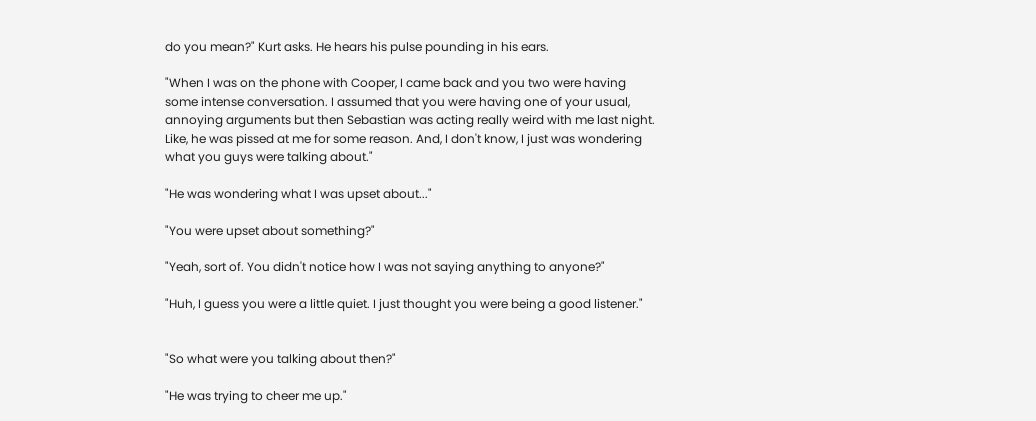do you mean?" Kurt asks. He hears his pulse pounding in his ears.

"When I was on the phone with Cooper, I came back and you two were having some intense conversation. I assumed that you were having one of your usual, annoying arguments but then Sebastian was acting really weird with me last night. Like, he was pissed at me for some reason. And, I don't know, I just was wondering what you guys were talking about."

"He was wondering what I was upset about..."

"You were upset about something?"

"Yeah, sort of. You didn't notice how I was not saying anything to anyone?"

"Huh, I guess you were a little quiet. I just thought you were being a good listener."


"So what were you talking about then?"

"He was trying to cheer me up."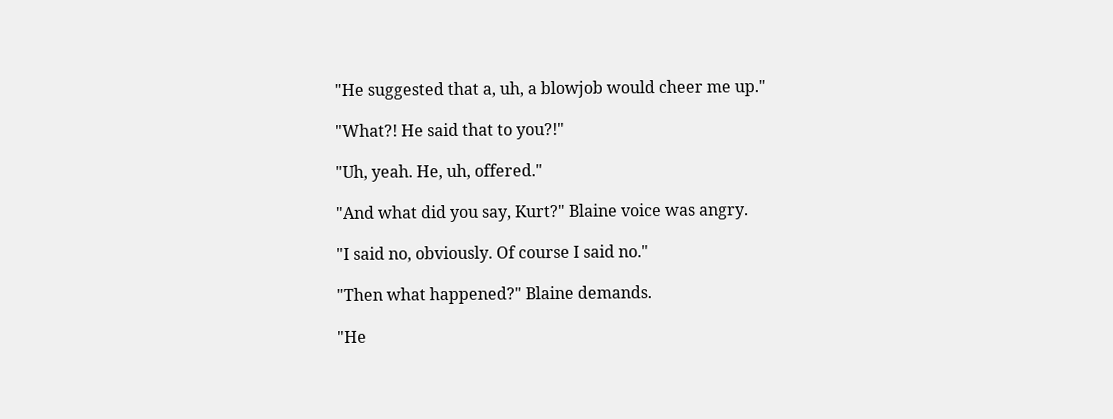"He suggested that a, uh, a blowjob would cheer me up."

"What?! He said that to you?!"

"Uh, yeah. He, uh, offered."

"And what did you say, Kurt?" Blaine voice was angry.

"I said no, obviously. Of course I said no."

"Then what happened?" Blaine demands.

"He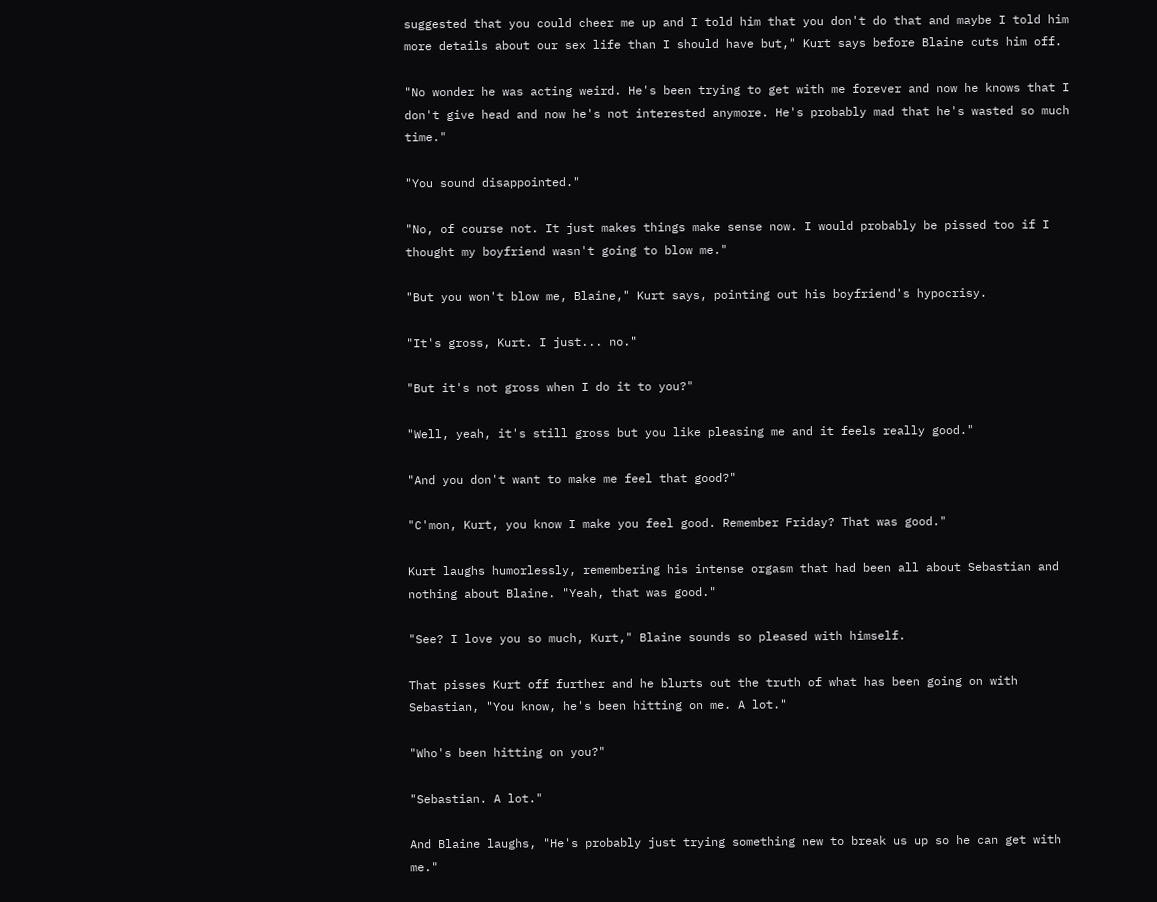suggested that you could cheer me up and I told him that you don't do that and maybe I told him more details about our sex life than I should have but," Kurt says before Blaine cuts him off.

"No wonder he was acting weird. He's been trying to get with me forever and now he knows that I don't give head and now he's not interested anymore. He's probably mad that he's wasted so much time."

"You sound disappointed."

"No, of course not. It just makes things make sense now. I would probably be pissed too if I thought my boyfriend wasn't going to blow me."

"But you won't blow me, Blaine," Kurt says, pointing out his boyfriend's hypocrisy.

"It's gross, Kurt. I just... no."

"But it's not gross when I do it to you?"

"Well, yeah, it's still gross but you like pleasing me and it feels really good."

"And you don't want to make me feel that good?"

"C'mon, Kurt, you know I make you feel good. Remember Friday? That was good."

Kurt laughs humorlessly, remembering his intense orgasm that had been all about Sebastian and nothing about Blaine. "Yeah, that was good."

"See? I love you so much, Kurt," Blaine sounds so pleased with himself.

That pisses Kurt off further and he blurts out the truth of what has been going on with Sebastian, "You know, he's been hitting on me. A lot."

"Who's been hitting on you?"

"Sebastian. A lot."

And Blaine laughs, "He's probably just trying something new to break us up so he can get with me."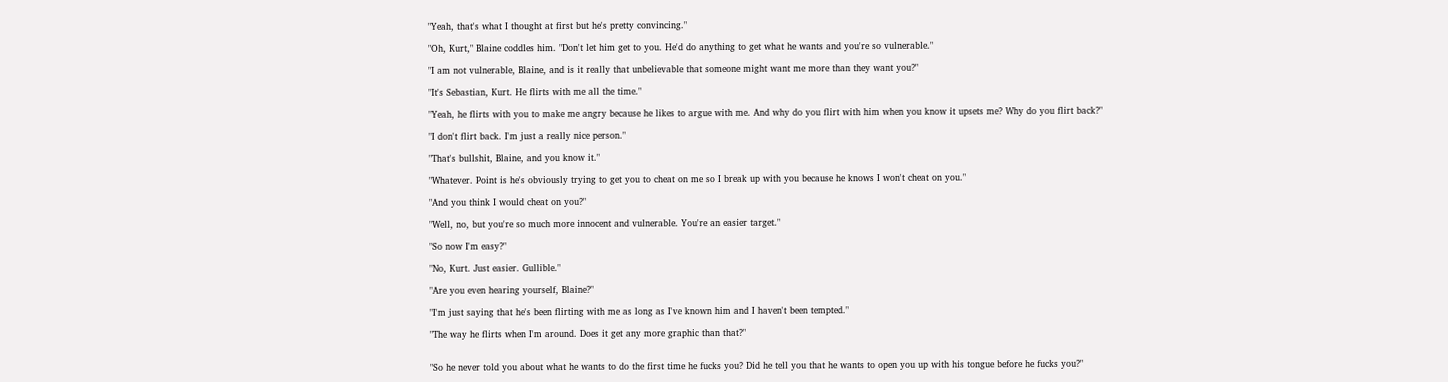"Yeah, that's what I thought at first but he's pretty convincing."

"Oh, Kurt," Blaine coddles him. "Don't let him get to you. He'd do anything to get what he wants and you're so vulnerable."

"I am not vulnerable, Blaine, and is it really that unbelievable that someone might want me more than they want you?"

"It's Sebastian, Kurt. He flirts with me all the time."

"Yeah, he flirts with you to make me angry because he likes to argue with me. And why do you flirt with him when you know it upsets me? Why do you flirt back?"

"I don't flirt back. I'm just a really nice person."

"That's bullshit, Blaine, and you know it."

"Whatever. Point is he's obviously trying to get you to cheat on me so I break up with you because he knows I won't cheat on you."

"And you think I would cheat on you?"

"Well, no, but you're so much more innocent and vulnerable. You're an easier target."

"So now I'm easy?"

"No, Kurt. Just easier. Gullible."

"Are you even hearing yourself, Blaine?"

"I'm just saying that he's been flirting with me as long as I've known him and I haven't been tempted."

"The way he flirts when I'm around. Does it get any more graphic than that?"


"So he never told you about what he wants to do the first time he fucks you? Did he tell you that he wants to open you up with his tongue before he fucks you?"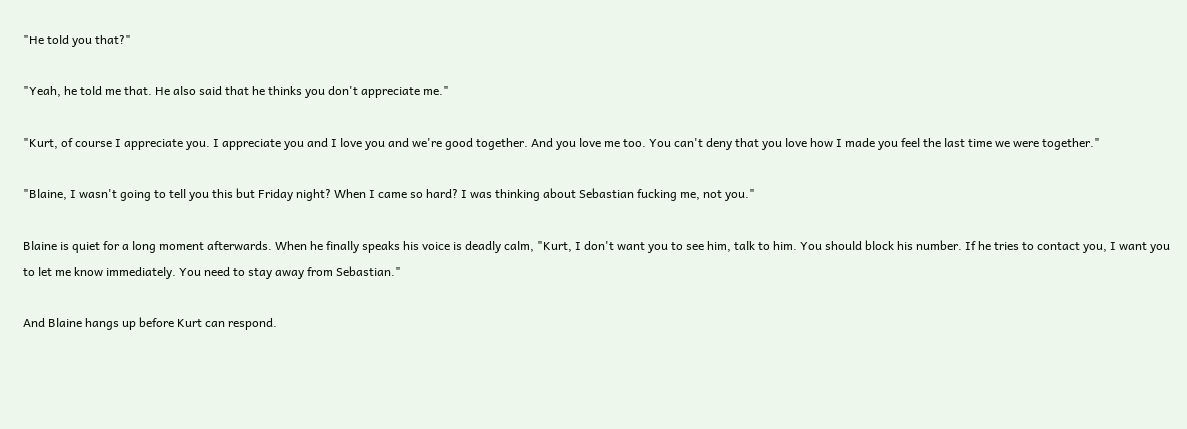"He told you that?"

"Yeah, he told me that. He also said that he thinks you don't appreciate me."

"Kurt, of course I appreciate you. I appreciate you and I love you and we're good together. And you love me too. You can't deny that you love how I made you feel the last time we were together."

"Blaine, I wasn't going to tell you this but Friday night? When I came so hard? I was thinking about Sebastian fucking me, not you."

Blaine is quiet for a long moment afterwards. When he finally speaks his voice is deadly calm, "Kurt, I don't want you to see him, talk to him. You should block his number. If he tries to contact you, I want you to let me know immediately. You need to stay away from Sebastian."

And Blaine hangs up before Kurt can respond.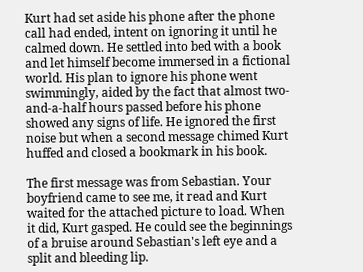Kurt had set aside his phone after the phone call had ended, intent on ignoring it until he calmed down. He settled into bed with a book and let himself become immersed in a fictional world. His plan to ignore his phone went swimmingly, aided by the fact that almost two-and-a-half hours passed before his phone showed any signs of life. He ignored the first noise but when a second message chimed Kurt huffed and closed a bookmark in his book.

The first message was from Sebastian. Your boyfriend came to see me, it read and Kurt waited for the attached picture to load. When it did, Kurt gasped. He could see the beginnings of a bruise around Sebastian's left eye and a split and bleeding lip.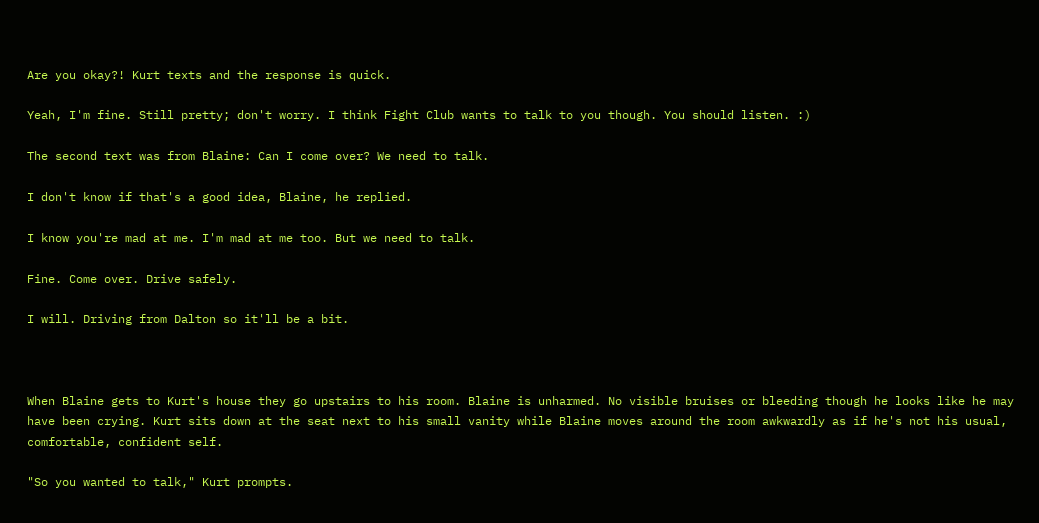Are you okay?! Kurt texts and the response is quick.

Yeah, I'm fine. Still pretty; don't worry. I think Fight Club wants to talk to you though. You should listen. :)

The second text was from Blaine: Can I come over? We need to talk.

I don't know if that's a good idea, Blaine, he replied.

I know you're mad at me. I'm mad at me too. But we need to talk.

Fine. Come over. Drive safely.

I will. Driving from Dalton so it'll be a bit.



When Blaine gets to Kurt's house they go upstairs to his room. Blaine is unharmed. No visible bruises or bleeding though he looks like he may have been crying. Kurt sits down at the seat next to his small vanity while Blaine moves around the room awkwardly as if he's not his usual, comfortable, confident self.

"So you wanted to talk," Kurt prompts.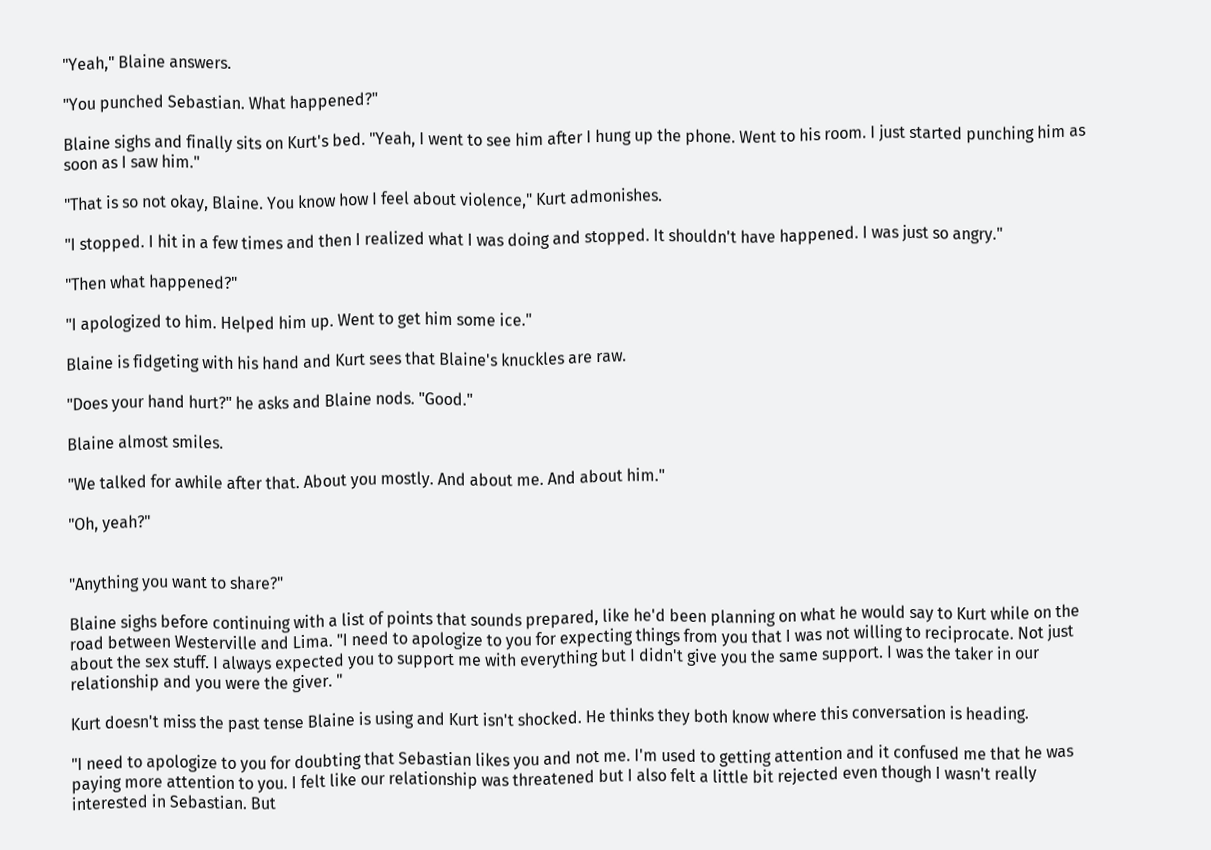"Yeah," Blaine answers.

"You punched Sebastian. What happened?"

Blaine sighs and finally sits on Kurt's bed. "Yeah, I went to see him after I hung up the phone. Went to his room. I just started punching him as soon as I saw him."

"That is so not okay, Blaine. You know how I feel about violence," Kurt admonishes.

"I stopped. I hit in a few times and then I realized what I was doing and stopped. It shouldn't have happened. I was just so angry."

"Then what happened?"

"I apologized to him. Helped him up. Went to get him some ice."

Blaine is fidgeting with his hand and Kurt sees that Blaine's knuckles are raw.

"Does your hand hurt?" he asks and Blaine nods. "Good."

Blaine almost smiles.

"We talked for awhile after that. About you mostly. And about me. And about him."

"Oh, yeah?"


"Anything you want to share?"

Blaine sighs before continuing with a list of points that sounds prepared, like he'd been planning on what he would say to Kurt while on the road between Westerville and Lima. "I need to apologize to you for expecting things from you that I was not willing to reciprocate. Not just about the sex stuff. I always expected you to support me with everything but I didn't give you the same support. I was the taker in our relationship and you were the giver. "

Kurt doesn't miss the past tense Blaine is using and Kurt isn't shocked. He thinks they both know where this conversation is heading.

"I need to apologize to you for doubting that Sebastian likes you and not me. I'm used to getting attention and it confused me that he was paying more attention to you. I felt like our relationship was threatened but I also felt a little bit rejected even though I wasn't really interested in Sebastian. But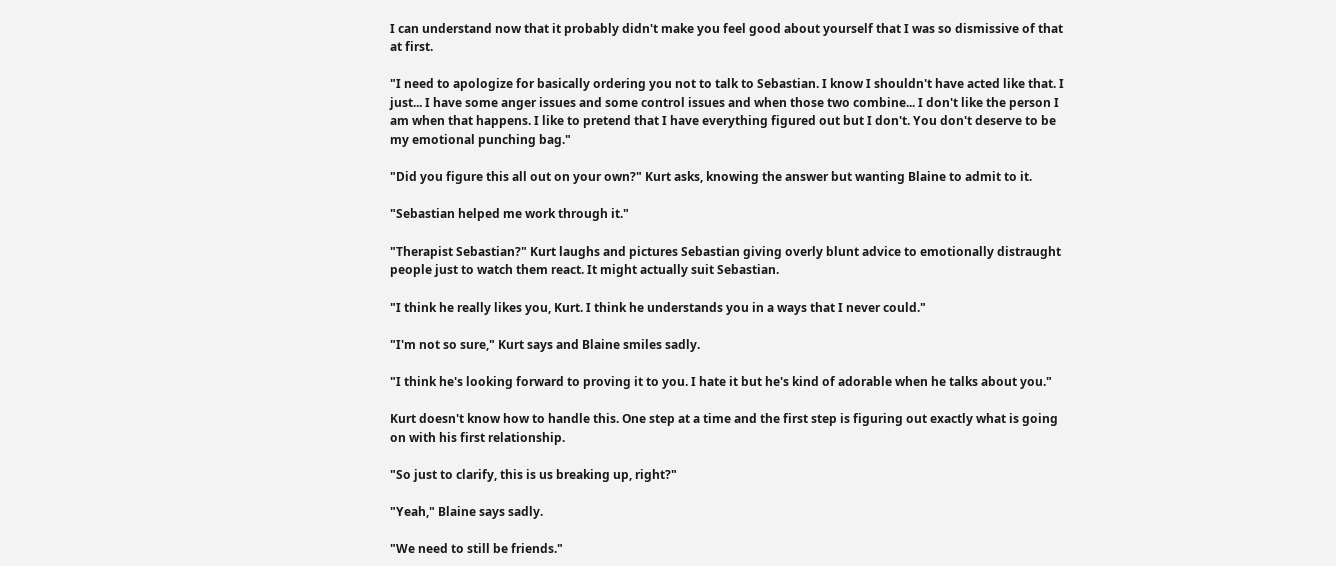I can understand now that it probably didn't make you feel good about yourself that I was so dismissive of that at first.

"I need to apologize for basically ordering you not to talk to Sebastian. I know I shouldn't have acted like that. I just... I have some anger issues and some control issues and when those two combine... I don't like the person I am when that happens. I like to pretend that I have everything figured out but I don't. You don't deserve to be my emotional punching bag."

"Did you figure this all out on your own?" Kurt asks, knowing the answer but wanting Blaine to admit to it.

"Sebastian helped me work through it."

"Therapist Sebastian?" Kurt laughs and pictures Sebastian giving overly blunt advice to emotionally distraught people just to watch them react. It might actually suit Sebastian.

"I think he really likes you, Kurt. I think he understands you in a ways that I never could."

"I'm not so sure," Kurt says and Blaine smiles sadly.

"I think he's looking forward to proving it to you. I hate it but he's kind of adorable when he talks about you."

Kurt doesn't know how to handle this. One step at a time and the first step is figuring out exactly what is going on with his first relationship.

"So just to clarify, this is us breaking up, right?"

"Yeah," Blaine says sadly.

"We need to still be friends."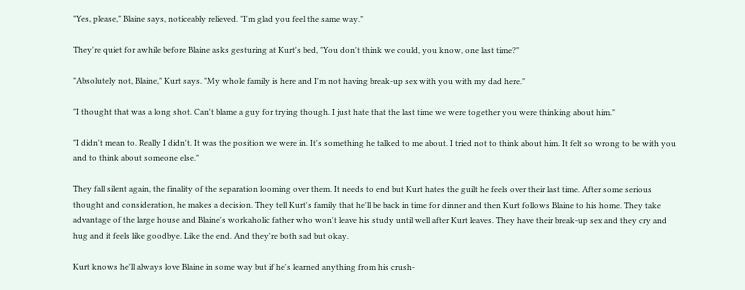"Yes, please," Blaine says, noticeably relieved. "I'm glad you feel the same way."

They're quiet for awhile before Blaine asks gesturing at Kurt's bed, "You don't think we could, you know, one last time?"

"Absolutely not, Blaine," Kurt says. "My whole family is here and I'm not having break-up sex with you with my dad here."

"I thought that was a long shot. Can't blame a guy for trying though. I just hate that the last time we were together you were thinking about him."

"I didn't mean to. Really I didn't. It was the position we were in. It's something he talked to me about. I tried not to think about him. It felt so wrong to be with you and to think about someone else."

They fall silent again, the finality of the separation looming over them. It needs to end but Kurt hates the guilt he feels over their last time. After some serious thought and consideration, he makes a decision. They tell Kurt's family that he'll be back in time for dinner and then Kurt follows Blaine to his home. They take advantage of the large house and Blaine's workaholic father who won't leave his study until well after Kurt leaves. They have their break-up sex and they cry and hug and it feels like goodbye. Like the end. And they're both sad but okay.

Kurt knows he'll always love Blaine in some way but if he's learned anything from his crush-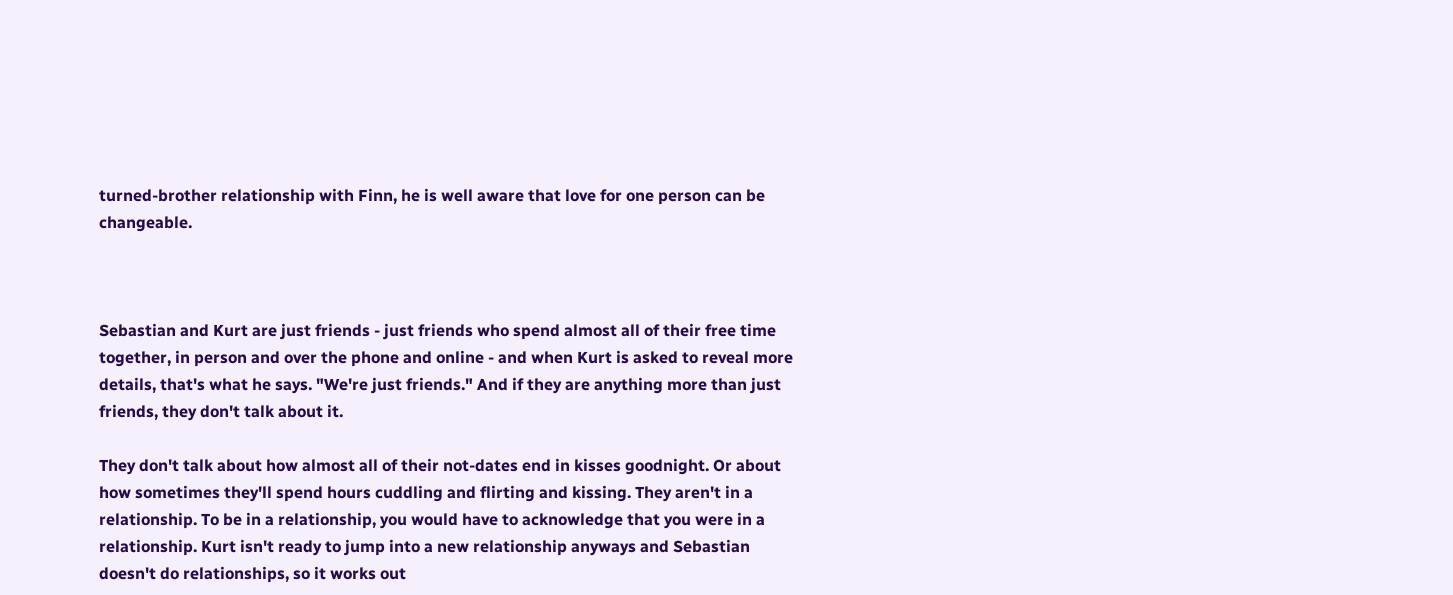turned-brother relationship with Finn, he is well aware that love for one person can be changeable.



Sebastian and Kurt are just friends - just friends who spend almost all of their free time together, in person and over the phone and online - and when Kurt is asked to reveal more details, that's what he says. "We're just friends." And if they are anything more than just friends, they don't talk about it.

They don't talk about how almost all of their not-dates end in kisses goodnight. Or about how sometimes they'll spend hours cuddling and flirting and kissing. They aren't in a relationship. To be in a relationship, you would have to acknowledge that you were in a relationship. Kurt isn't ready to jump into a new relationship anyways and Sebastian doesn't do relationships, so it works out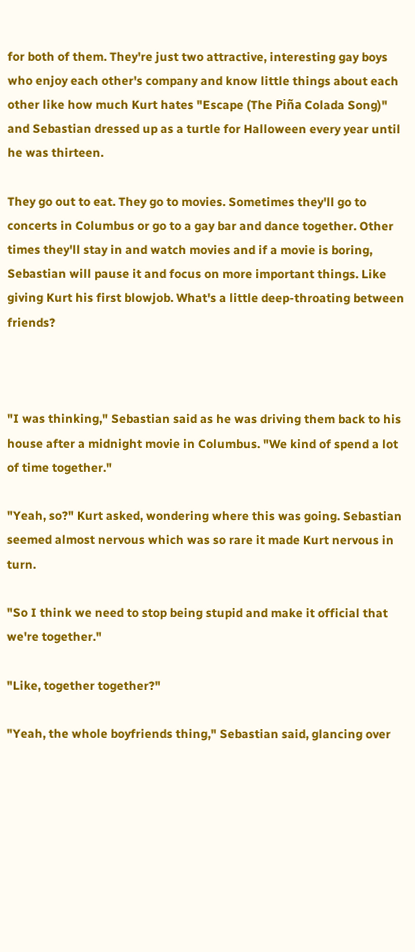for both of them. They're just two attractive, interesting gay boys who enjoy each other's company and know little things about each other like how much Kurt hates "Escape (The Piña Colada Song)" and Sebastian dressed up as a turtle for Halloween every year until he was thirteen.

They go out to eat. They go to movies. Sometimes they'll go to concerts in Columbus or go to a gay bar and dance together. Other times they'll stay in and watch movies and if a movie is boring, Sebastian will pause it and focus on more important things. Like giving Kurt his first blowjob. What's a little deep-throating between friends?



"I was thinking," Sebastian said as he was driving them back to his house after a midnight movie in Columbus. "We kind of spend a lot of time together."

"Yeah, so?" Kurt asked, wondering where this was going. Sebastian seemed almost nervous which was so rare it made Kurt nervous in turn.

"So I think we need to stop being stupid and make it official that we're together."

"Like, together together?"

"Yeah, the whole boyfriends thing," Sebastian said, glancing over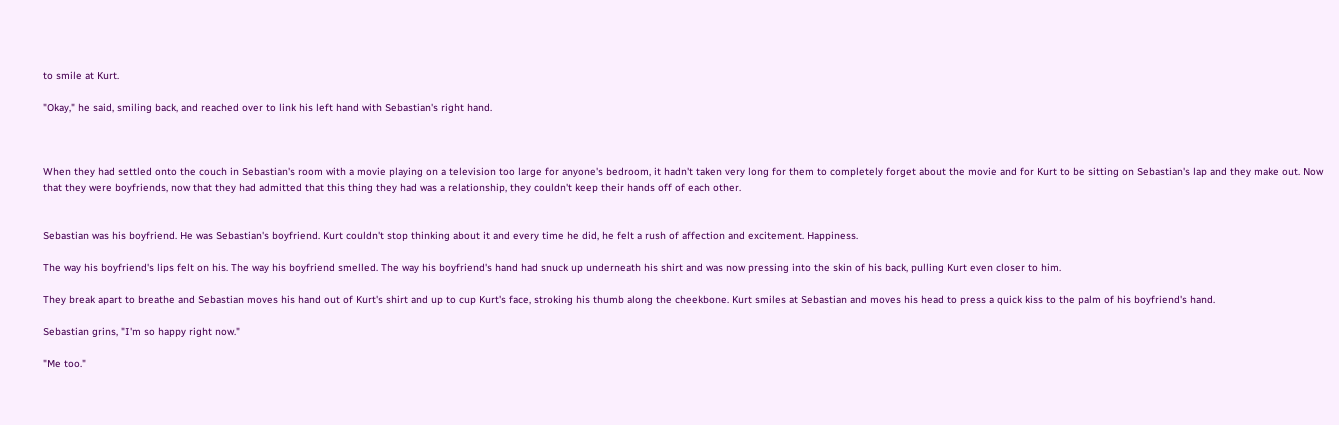to smile at Kurt.

"Okay," he said, smiling back, and reached over to link his left hand with Sebastian's right hand.



When they had settled onto the couch in Sebastian's room with a movie playing on a television too large for anyone's bedroom, it hadn't taken very long for them to completely forget about the movie and for Kurt to be sitting on Sebastian's lap and they make out. Now that they were boyfriends, now that they had admitted that this thing they had was a relationship, they couldn't keep their hands off of each other.


Sebastian was his boyfriend. He was Sebastian's boyfriend. Kurt couldn't stop thinking about it and every time he did, he felt a rush of affection and excitement. Happiness.

The way his boyfriend's lips felt on his. The way his boyfriend smelled. The way his boyfriend's hand had snuck up underneath his shirt and was now pressing into the skin of his back, pulling Kurt even closer to him.

They break apart to breathe and Sebastian moves his hand out of Kurt's shirt and up to cup Kurt's face, stroking his thumb along the cheekbone. Kurt smiles at Sebastian and moves his head to press a quick kiss to the palm of his boyfriend's hand.

Sebastian grins, "I'm so happy right now."

"Me too."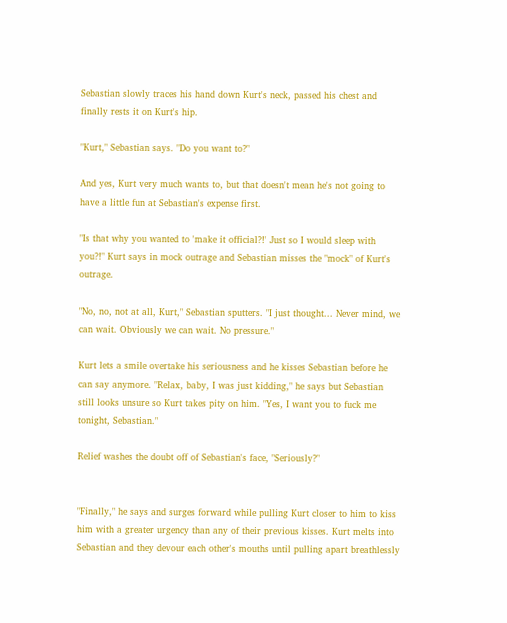Sebastian slowly traces his hand down Kurt's neck, passed his chest and finally rests it on Kurt's hip.

"Kurt," Sebastian says. "Do you want to?"

And yes, Kurt very much wants to, but that doesn't mean he's not going to have a little fun at Sebastian's expense first.

"Is that why you wanted to 'make it official?!' Just so I would sleep with you?!" Kurt says in mock outrage and Sebastian misses the "mock" of Kurt's outrage.

"No, no, not at all, Kurt," Sebastian sputters. "I just thought... Never mind, we can wait. Obviously we can wait. No pressure."

Kurt lets a smile overtake his seriousness and he kisses Sebastian before he can say anymore. "Relax, baby, I was just kidding," he says but Sebastian still looks unsure so Kurt takes pity on him. "Yes, I want you to fuck me tonight, Sebastian."

Relief washes the doubt off of Sebastian's face, "Seriously?"


"Finally," he says and surges forward while pulling Kurt closer to him to kiss him with a greater urgency than any of their previous kisses. Kurt melts into Sebastian and they devour each other's mouths until pulling apart breathlessly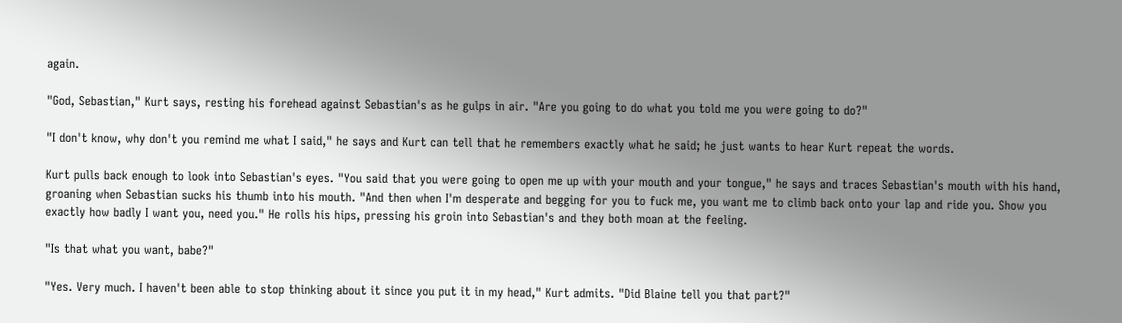again.

"God, Sebastian," Kurt says, resting his forehead against Sebastian's as he gulps in air. "Are you going to do what you told me you were going to do?"

"I don't know, why don't you remind me what I said," he says and Kurt can tell that he remembers exactly what he said; he just wants to hear Kurt repeat the words.

Kurt pulls back enough to look into Sebastian's eyes. "You said that you were going to open me up with your mouth and your tongue," he says and traces Sebastian's mouth with his hand, groaning when Sebastian sucks his thumb into his mouth. "And then when I'm desperate and begging for you to fuck me, you want me to climb back onto your lap and ride you. Show you exactly how badly I want you, need you." He rolls his hips, pressing his groin into Sebastian's and they both moan at the feeling.

"Is that what you want, babe?"

"Yes. Very much. I haven't been able to stop thinking about it since you put it in my head," Kurt admits. "Did Blaine tell you that part?"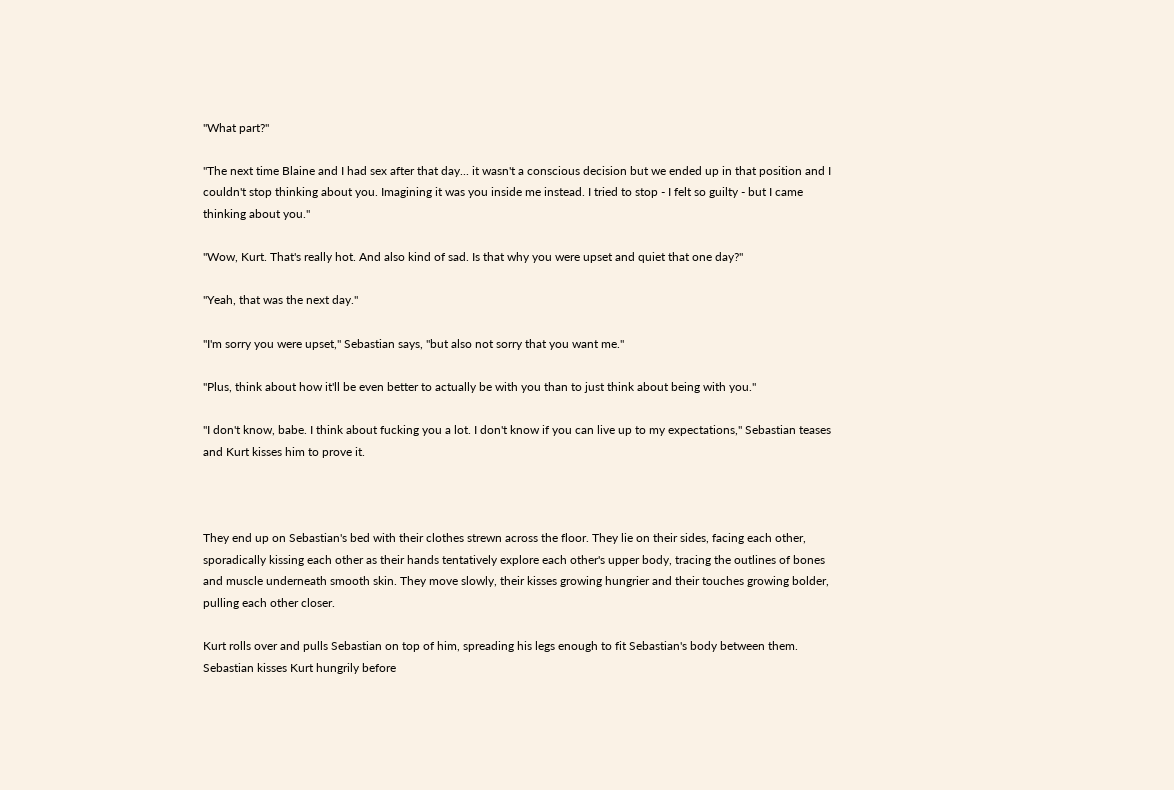"What part?"

"The next time Blaine and I had sex after that day... it wasn't a conscious decision but we ended up in that position and I couldn't stop thinking about you. Imagining it was you inside me instead. I tried to stop - I felt so guilty - but I came thinking about you."

"Wow, Kurt. That's really hot. And also kind of sad. Is that why you were upset and quiet that one day?"

"Yeah, that was the next day."

"I'm sorry you were upset," Sebastian says, "but also not sorry that you want me."

"Plus, think about how it'll be even better to actually be with you than to just think about being with you."

"I don't know, babe. I think about fucking you a lot. I don't know if you can live up to my expectations," Sebastian teases and Kurt kisses him to prove it.



They end up on Sebastian's bed with their clothes strewn across the floor. They lie on their sides, facing each other, sporadically kissing each other as their hands tentatively explore each other's upper body, tracing the outlines of bones and muscle underneath smooth skin. They move slowly, their kisses growing hungrier and their touches growing bolder, pulling each other closer.

Kurt rolls over and pulls Sebastian on top of him, spreading his legs enough to fit Sebastian's body between them. Sebastian kisses Kurt hungrily before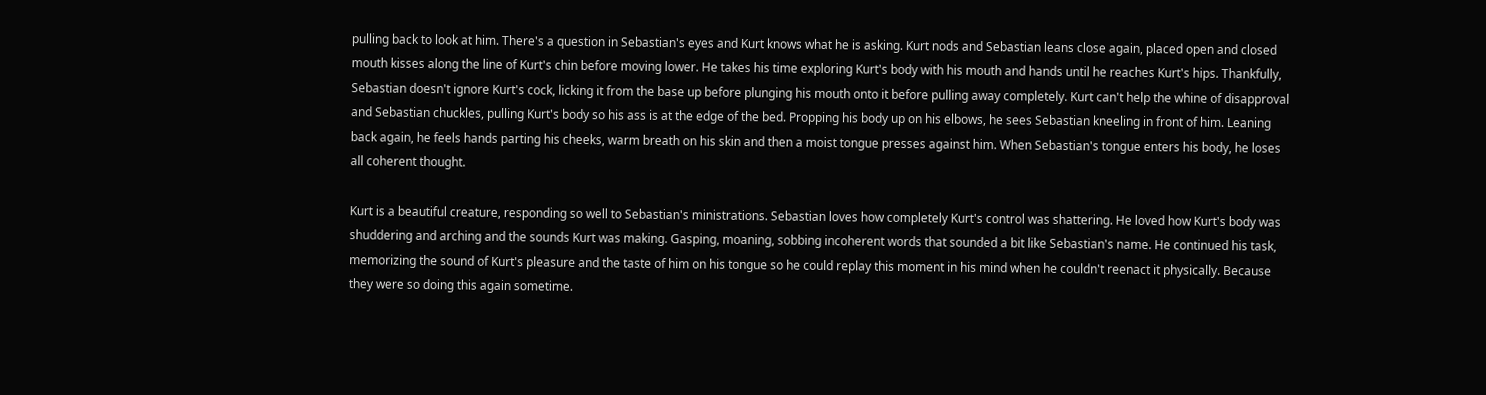pulling back to look at him. There's a question in Sebastian's eyes and Kurt knows what he is asking. Kurt nods and Sebastian leans close again, placed open and closed mouth kisses along the line of Kurt's chin before moving lower. He takes his time exploring Kurt's body with his mouth and hands until he reaches Kurt's hips. Thankfully, Sebastian doesn't ignore Kurt's cock, licking it from the base up before plunging his mouth onto it before pulling away completely. Kurt can't help the whine of disapproval and Sebastian chuckles, pulling Kurt's body so his ass is at the edge of the bed. Propping his body up on his elbows, he sees Sebastian kneeling in front of him. Leaning back again, he feels hands parting his cheeks, warm breath on his skin and then a moist tongue presses against him. When Sebastian's tongue enters his body, he loses all coherent thought.

Kurt is a beautiful creature, responding so well to Sebastian's ministrations. Sebastian loves how completely Kurt's control was shattering. He loved how Kurt's body was shuddering and arching and the sounds Kurt was making. Gasping, moaning, sobbing incoherent words that sounded a bit like Sebastian's name. He continued his task, memorizing the sound of Kurt's pleasure and the taste of him on his tongue so he could replay this moment in his mind when he couldn't reenact it physically. Because they were so doing this again sometime.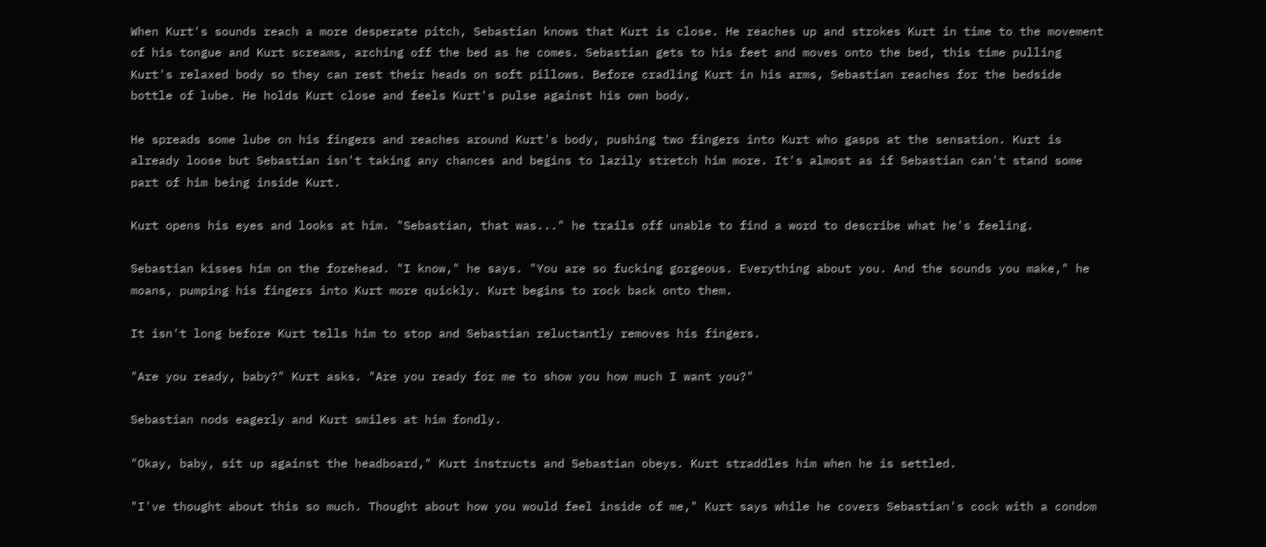When Kurt's sounds reach a more desperate pitch, Sebastian knows that Kurt is close. He reaches up and strokes Kurt in time to the movement of his tongue and Kurt screams, arching off the bed as he comes. Sebastian gets to his feet and moves onto the bed, this time pulling Kurt's relaxed body so they can rest their heads on soft pillows. Before cradling Kurt in his arms, Sebastian reaches for the bedside bottle of lube. He holds Kurt close and feels Kurt's pulse against his own body.

He spreads some lube on his fingers and reaches around Kurt's body, pushing two fingers into Kurt who gasps at the sensation. Kurt is already loose but Sebastian isn't taking any chances and begins to lazily stretch him more. It's almost as if Sebastian can't stand some part of him being inside Kurt.

Kurt opens his eyes and looks at him. "Sebastian, that was..." he trails off unable to find a word to describe what he's feeling.

Sebastian kisses him on the forehead. "I know," he says. "You are so fucking gorgeous. Everything about you. And the sounds you make," he moans, pumping his fingers into Kurt more quickly. Kurt begins to rock back onto them.

It isn't long before Kurt tells him to stop and Sebastian reluctantly removes his fingers.

"Are you ready, baby?" Kurt asks. "Are you ready for me to show you how much I want you?"

Sebastian nods eagerly and Kurt smiles at him fondly.

"Okay, baby, sit up against the headboard," Kurt instructs and Sebastian obeys. Kurt straddles him when he is settled.

"I've thought about this so much. Thought about how you would feel inside of me," Kurt says while he covers Sebastian's cock with a condom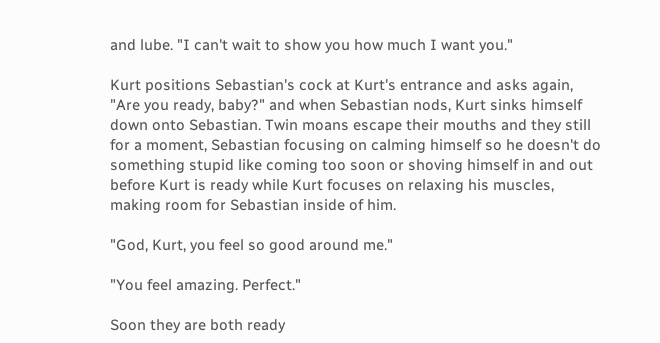and lube. "I can't wait to show you how much I want you."

Kurt positions Sebastian's cock at Kurt's entrance and asks again, "Are you ready, baby?" and when Sebastian nods, Kurt sinks himself down onto Sebastian. Twin moans escape their mouths and they still for a moment, Sebastian focusing on calming himself so he doesn't do something stupid like coming too soon or shoving himself in and out before Kurt is ready while Kurt focuses on relaxing his muscles, making room for Sebastian inside of him.

"God, Kurt, you feel so good around me."

"You feel amazing. Perfect."

Soon they are both ready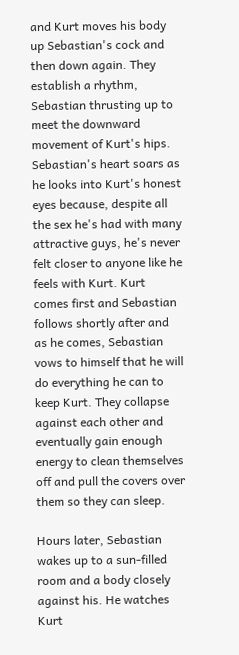and Kurt moves his body up Sebastian's cock and then down again. They establish a rhythm, Sebastian thrusting up to meet the downward movement of Kurt's hips. Sebastian's heart soars as he looks into Kurt's honest eyes because, despite all the sex he's had with many attractive guys, he's never felt closer to anyone like he feels with Kurt. Kurt comes first and Sebastian follows shortly after and as he comes, Sebastian vows to himself that he will do everything he can to keep Kurt. They collapse against each other and eventually gain enough energy to clean themselves off and pull the covers over them so they can sleep.

Hours later, Sebastian wakes up to a sun-filled room and a body closely against his. He watches Kurt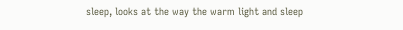sleep, looks at the way the warm light and sleep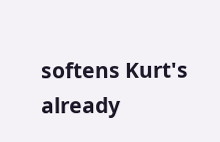softens Kurt's already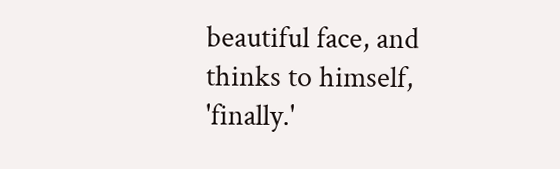beautiful face, and thinks to himself, 'finally.'